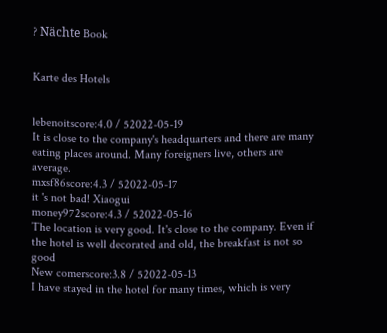? Nächte Book


Karte des Hotels


lebenoitscore:4.0 / 52022-05-19
It is close to the company's headquarters and there are many eating places around. Many foreigners live, others are average.
mxsf86score:4.3 / 52022-05-17
it 's not bad! Xiaogui
money972score:4.3 / 52022-05-16
The location is very good. It's close to the company. Even if the hotel is well decorated and old, the breakfast is not so good
New comerscore:3.8 / 52022-05-13
I have stayed in the hotel for many times, which is very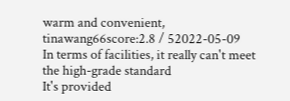warm and convenient,
tinawang66score:2.8 / 52022-05-09
In terms of facilities, it really can't meet the high-grade standard
It's provided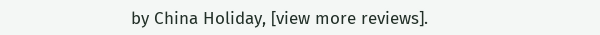by China Holiday, [view more reviews].